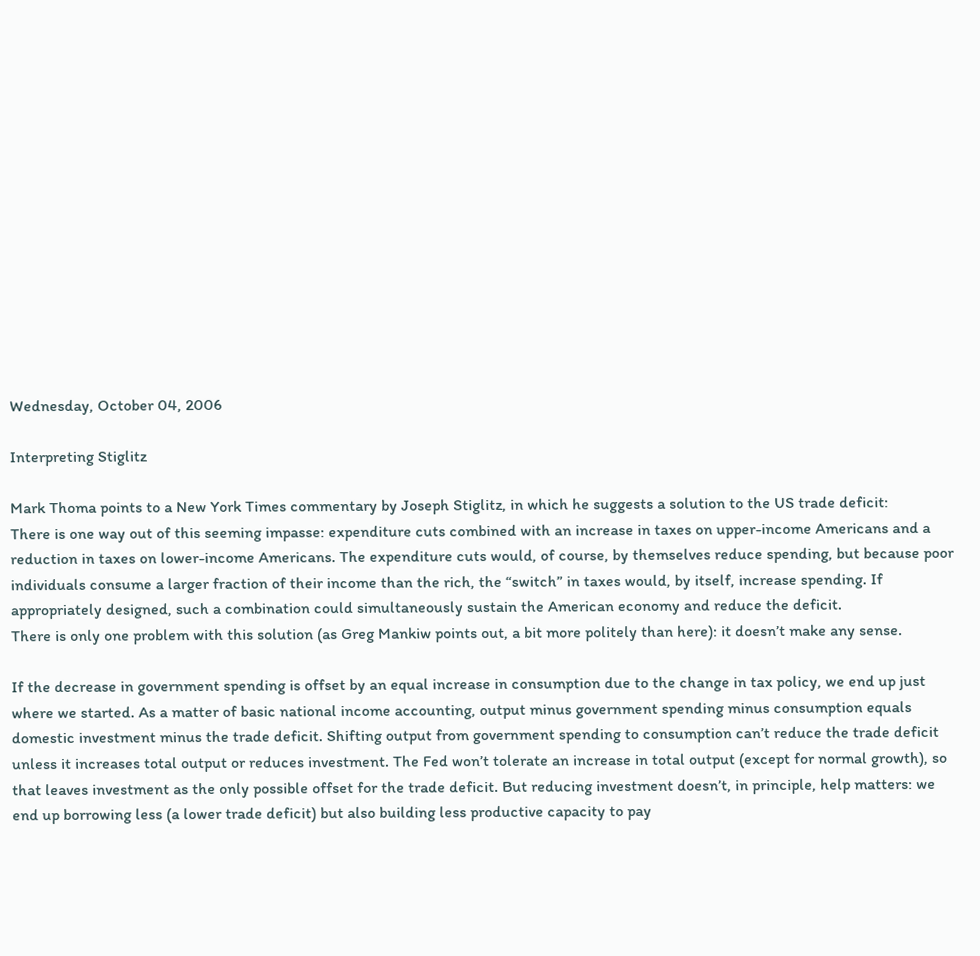Wednesday, October 04, 2006

Interpreting Stiglitz

Mark Thoma points to a New York Times commentary by Joseph Stiglitz, in which he suggests a solution to the US trade deficit:
There is one way out of this seeming impasse: expenditure cuts combined with an increase in taxes on upper-income Americans and a reduction in taxes on lower-income Americans. The expenditure cuts would, of course, by themselves reduce spending, but because poor individuals consume a larger fraction of their income than the rich, the “switch” in taxes would, by itself, increase spending. If appropriately designed, such a combination could simultaneously sustain the American economy and reduce the deficit.
There is only one problem with this solution (as Greg Mankiw points out, a bit more politely than here): it doesn’t make any sense.

If the decrease in government spending is offset by an equal increase in consumption due to the change in tax policy, we end up just where we started. As a matter of basic national income accounting, output minus government spending minus consumption equals domestic investment minus the trade deficit. Shifting output from government spending to consumption can’t reduce the trade deficit unless it increases total output or reduces investment. The Fed won’t tolerate an increase in total output (except for normal growth), so that leaves investment as the only possible offset for the trade deficit. But reducing investment doesn’t, in principle, help matters: we end up borrowing less (a lower trade deficit) but also building less productive capacity to pay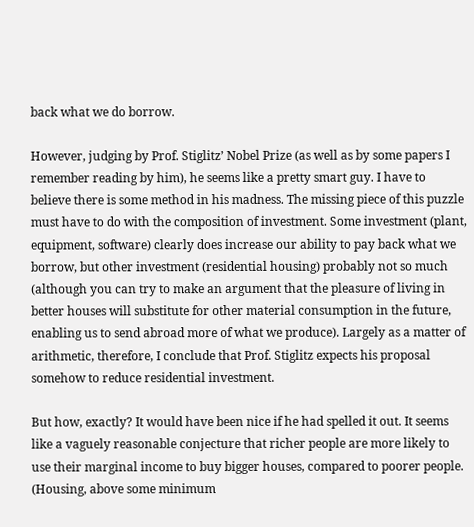back what we do borrow.

However, judging by Prof. Stiglitz’ Nobel Prize (as well as by some papers I remember reading by him), he seems like a pretty smart guy. I have to believe there is some method in his madness. The missing piece of this puzzle must have to do with the composition of investment. Some investment (plant, equipment, software) clearly does increase our ability to pay back what we borrow, but other investment (residential housing) probably not so much (although you can try to make an argument that the pleasure of living in better houses will substitute for other material consumption in the future, enabling us to send abroad more of what we produce). Largely as a matter of arithmetic, therefore, I conclude that Prof. Stiglitz expects his proposal somehow to reduce residential investment.

But how, exactly? It would have been nice if he had spelled it out. It seems like a vaguely reasonable conjecture that richer people are more likely to use their marginal income to buy bigger houses, compared to poorer people. (Housing, above some minimum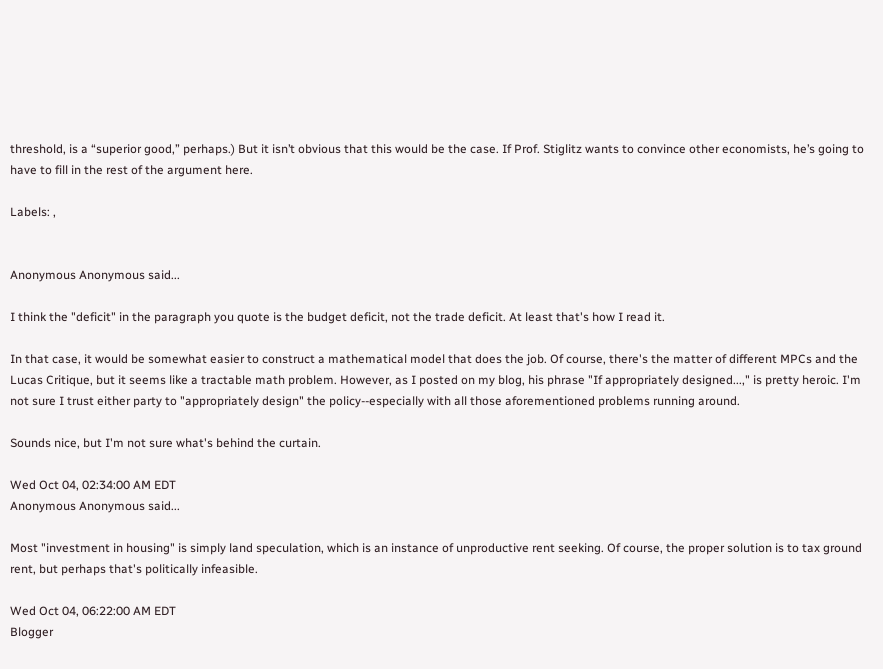threshold, is a “superior good,” perhaps.) But it isn’t obvious that this would be the case. If Prof. Stiglitz wants to convince other economists, he’s going to have to fill in the rest of the argument here.

Labels: ,


Anonymous Anonymous said...

I think the "deficit" in the paragraph you quote is the budget deficit, not the trade deficit. At least that's how I read it.

In that case, it would be somewhat easier to construct a mathematical model that does the job. Of course, there's the matter of different MPCs and the Lucas Critique, but it seems like a tractable math problem. However, as I posted on my blog, his phrase "If appropriately designed...," is pretty heroic. I'm not sure I trust either party to "appropriately design" the policy--especially with all those aforementioned problems running around.

Sounds nice, but I'm not sure what's behind the curtain.

Wed Oct 04, 02:34:00 AM EDT
Anonymous Anonymous said...

Most "investment in housing" is simply land speculation, which is an instance of unproductive rent seeking. Of course, the proper solution is to tax ground rent, but perhaps that's politically infeasible.

Wed Oct 04, 06:22:00 AM EDT
Blogger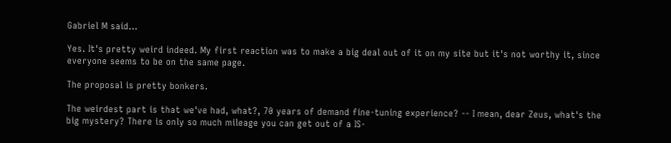Gabriel M said...

Yes. It's pretty weird indeed. My first reaction was to make a big deal out of it on my site but it's not worthy it, since everyone seems to be on the same page.

The proposal is pretty bonkers.

The weirdest part is that we've had, what?, 70 years of demand fine-tuning experience? -- I mean, dear Zeus, what's the big mystery? There is only so much mileage you can get out of a IS-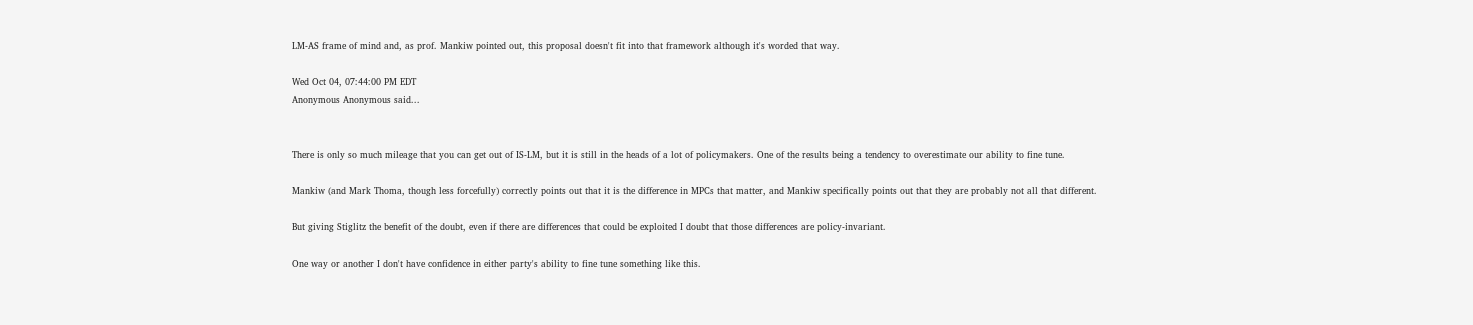LM-AS frame of mind and, as prof. Mankiw pointed out, this proposal doesn't fit into that framework although it's worded that way.

Wed Oct 04, 07:44:00 PM EDT
Anonymous Anonymous said...


There is only so much mileage that you can get out of IS-LM, but it is still in the heads of a lot of policymakers. One of the results being a tendency to overestimate our ability to fine tune.

Mankiw (and Mark Thoma, though less forcefully) correctly points out that it is the difference in MPCs that matter, and Mankiw specifically points out that they are probably not all that different.

But giving Stiglitz the benefit of the doubt, even if there are differences that could be exploited I doubt that those differences are policy-invariant.

One way or another I don't have confidence in either party's ability to fine tune something like this.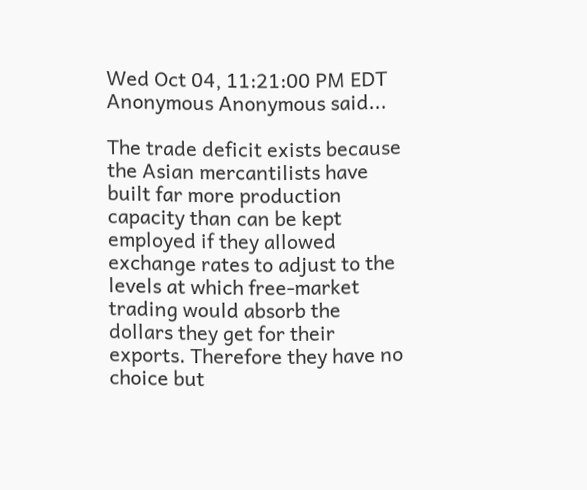Wed Oct 04, 11:21:00 PM EDT
Anonymous Anonymous said...

The trade deficit exists because the Asian mercantilists have built far more production capacity than can be kept employed if they allowed exchange rates to adjust to the levels at which free-market trading would absorb the dollars they get for their exports. Therefore they have no choice but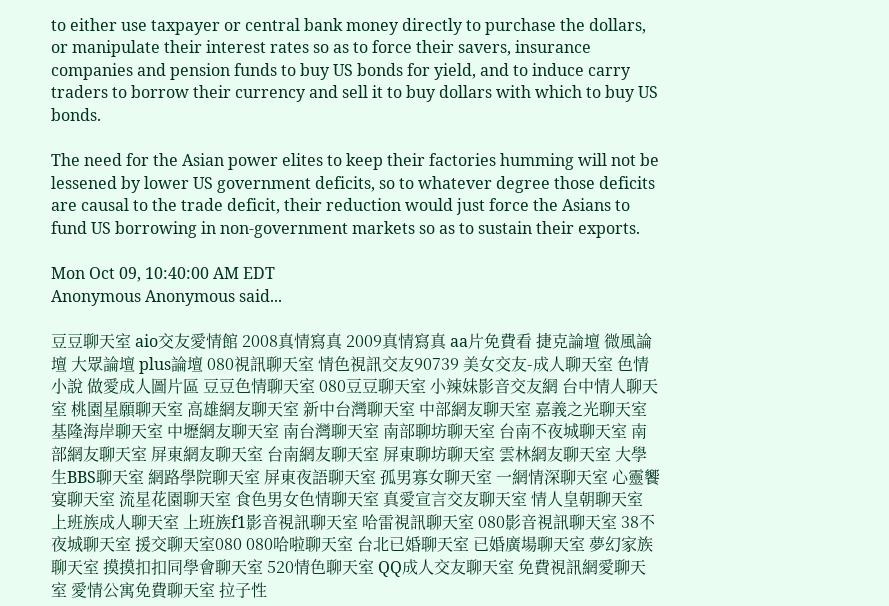to either use taxpayer or central bank money directly to purchase the dollars, or manipulate their interest rates so as to force their savers, insurance companies and pension funds to buy US bonds for yield, and to induce carry traders to borrow their currency and sell it to buy dollars with which to buy US bonds.

The need for the Asian power elites to keep their factories humming will not be lessened by lower US government deficits, so to whatever degree those deficits are causal to the trade deficit, their reduction would just force the Asians to fund US borrowing in non-government markets so as to sustain their exports.

Mon Oct 09, 10:40:00 AM EDT
Anonymous Anonymous said...

豆豆聊天室 aio交友愛情館 2008真情寫真 2009真情寫真 aa片免費看 捷克論壇 微風論壇 大眾論壇 plus論壇 080視訊聊天室 情色視訊交友90739 美女交友-成人聊天室 色情小說 做愛成人圖片區 豆豆色情聊天室 080豆豆聊天室 小辣妹影音交友網 台中情人聊天室 桃園星願聊天室 高雄網友聊天室 新中台灣聊天室 中部網友聊天室 嘉義之光聊天室 基隆海岸聊天室 中壢網友聊天室 南台灣聊天室 南部聊坊聊天室 台南不夜城聊天室 南部網友聊天室 屏東網友聊天室 台南網友聊天室 屏東聊坊聊天室 雲林網友聊天室 大學生BBS聊天室 網路學院聊天室 屏東夜語聊天室 孤男寡女聊天室 一網情深聊天室 心靈饗宴聊天室 流星花園聊天室 食色男女色情聊天室 真愛宣言交友聊天室 情人皇朝聊天室 上班族成人聊天室 上班族f1影音視訊聊天室 哈雷視訊聊天室 080影音視訊聊天室 38不夜城聊天室 援交聊天室080 080哈啦聊天室 台北已婚聊天室 已婚廣場聊天室 夢幻家族聊天室 摸摸扣扣同學會聊天室 520情色聊天室 QQ成人交友聊天室 免費視訊網愛聊天室 愛情公寓免費聊天室 拉子性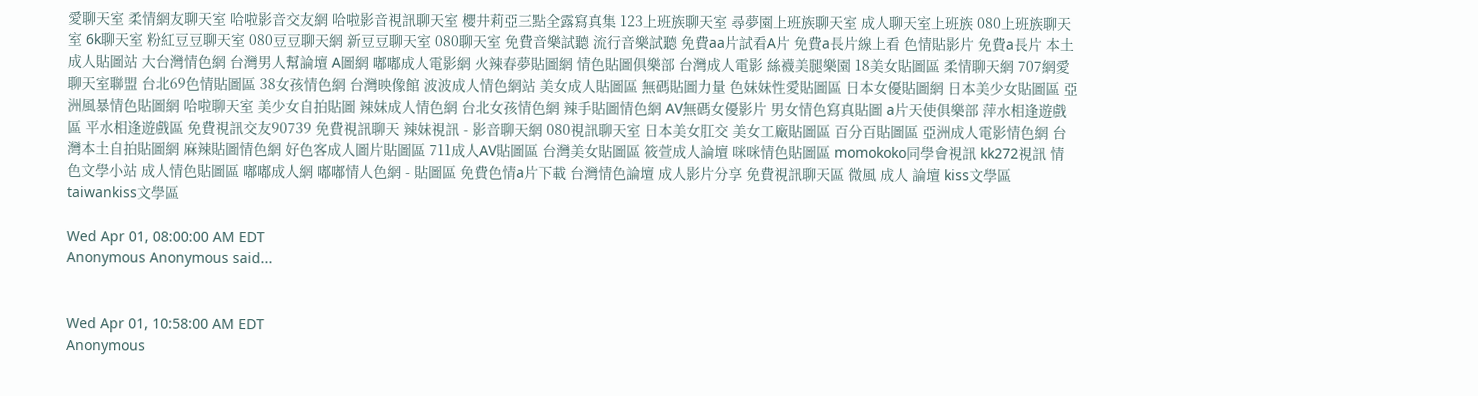愛聊天室 柔情網友聊天室 哈啦影音交友網 哈啦影音視訊聊天室 櫻井莉亞三點全露寫真集 123上班族聊天室 尋夢園上班族聊天室 成人聊天室上班族 080上班族聊天室 6k聊天室 粉紅豆豆聊天室 080豆豆聊天網 新豆豆聊天室 080聊天室 免費音樂試聽 流行音樂試聽 免費aa片試看A片 免費a長片線上看 色情貼影片 免費a長片 本土成人貼圖站 大台灣情色網 台灣男人幫論壇 A圖網 嘟嘟成人電影網 火辣春夢貼圖網 情色貼圖俱樂部 台灣成人電影 絲襪美腿樂園 18美女貼圖區 柔情聊天網 707網愛聊天室聯盟 台北69色情貼圖區 38女孩情色網 台灣映像館 波波成人情色網站 美女成人貼圖區 無碼貼圖力量 色妹妹性愛貼圖區 日本女優貼圖網 日本美少女貼圖區 亞洲風暴情色貼圖網 哈啦聊天室 美少女自拍貼圖 辣妹成人情色網 台北女孩情色網 辣手貼圖情色網 AV無碼女優影片 男女情色寫真貼圖 a片天使俱樂部 萍水相逢遊戲區 平水相逢遊戲區 免費視訊交友90739 免費視訊聊天 辣妹視訊 - 影音聊天網 080視訊聊天室 日本美女肛交 美女工廠貼圖區 百分百貼圖區 亞洲成人電影情色網 台灣本土自拍貼圖網 麻辣貼圖情色網 好色客成人圖片貼圖區 711成人AV貼圖區 台灣美女貼圖區 筱萱成人論壇 咪咪情色貼圖區 momokoko同學會視訊 kk272視訊 情色文學小站 成人情色貼圖區 嘟嘟成人網 嘟嘟情人色網 - 貼圖區 免費色情a片下載 台灣情色論壇 成人影片分享 免費視訊聊天區 微風 成人 論壇 kiss文學區 taiwankiss文學區

Wed Apr 01, 08:00:00 AM EDT
Anonymous Anonymous said...


Wed Apr 01, 10:58:00 AM EDT
Anonymous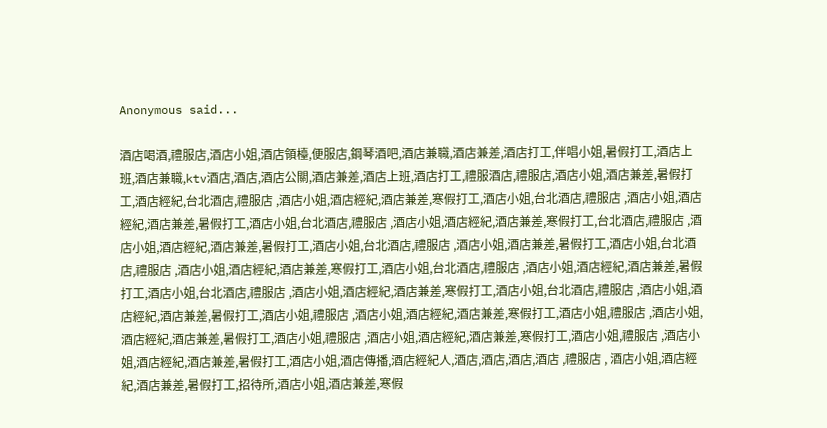Anonymous said...

酒店喝酒,禮服店,酒店小姐,酒店領檯,便服店,鋼琴酒吧,酒店兼職,酒店兼差,酒店打工,伴唱小姐,暑假打工,酒店上班,酒店兼職,ktv酒店,酒店,酒店公關,酒店兼差,酒店上班,酒店打工,禮服酒店,禮服店,酒店小姐,酒店兼差,暑假打工,酒店經紀,台北酒店,禮服店 ,酒店小姐,酒店經紀,酒店兼差,寒假打工,酒店小姐,台北酒店,禮服店 ,酒店小姐,酒店經紀,酒店兼差,暑假打工,酒店小姐,台北酒店,禮服店 ,酒店小姐,酒店經紀,酒店兼差,寒假打工,台北酒店,禮服店 ,酒店小姐,酒店經紀,酒店兼差,暑假打工,酒店小姐,台北酒店,禮服店 ,酒店小姐,酒店兼差,暑假打工,酒店小姐,台北酒店,禮服店 ,酒店小姐,酒店經紀,酒店兼差,寒假打工,酒店小姐,台北酒店,禮服店 ,酒店小姐,酒店經紀,酒店兼差,暑假打工,酒店小姐,台北酒店,禮服店 ,酒店小姐,酒店經紀,酒店兼差,寒假打工,酒店小姐,台北酒店,禮服店 ,酒店小姐,酒店經紀,酒店兼差,暑假打工,酒店小姐,禮服店 ,酒店小姐,酒店經紀,酒店兼差,寒假打工,酒店小姐,禮服店 ,酒店小姐,酒店經紀,酒店兼差,暑假打工,酒店小姐,禮服店 ,酒店小姐,酒店經紀,酒店兼差,寒假打工,酒店小姐,禮服店 ,酒店小姐,酒店經紀,酒店兼差,暑假打工,酒店小姐,酒店傳播,酒店經紀人,酒店,酒店,酒店,酒店 ,禮服店 , 酒店小姐,酒店經紀,酒店兼差,暑假打工,招待所,酒店小姐,酒店兼差,寒假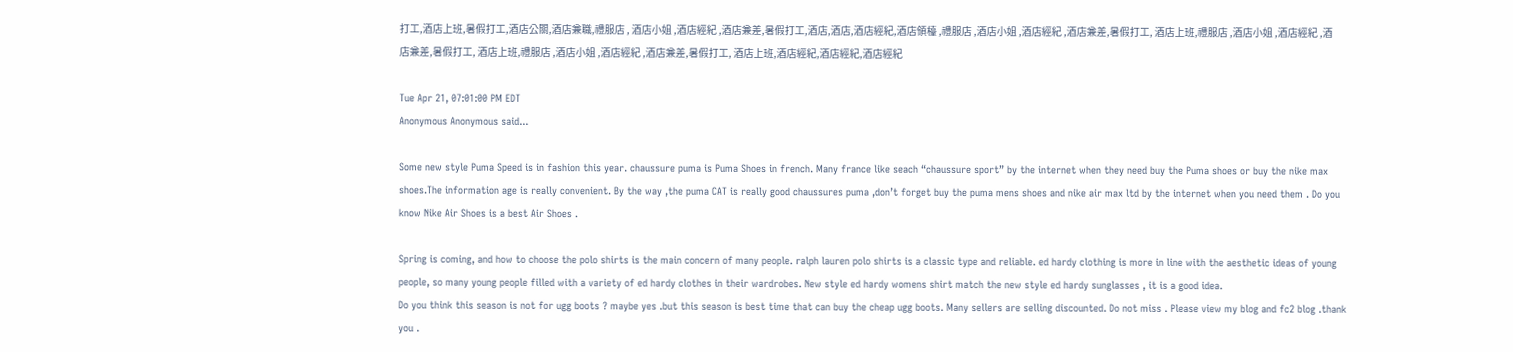打工,酒店上班,暑假打工,酒店公關,酒店兼職,禮服店 , 酒店小姐 ,酒店經紀 ,酒店兼差,暑假打工,酒店,酒店,酒店經紀,酒店領檯 ,禮服店 ,酒店小姐 ,酒店經紀 ,酒店兼差,暑假打工, 酒店上班,禮服店 ,酒店小姐 ,酒店經紀 ,酒店兼差,暑假打工, 酒店上班,禮服店 ,酒店小姐 ,酒店經紀 ,酒店兼差,暑假打工, 酒店上班,酒店經紀,酒店經紀,酒店經紀

Tue Apr 21, 07:01:00 PM EDT
Anonymous Anonymous said...

Some new style Puma Speed is in fashion this year. chaussure puma is Puma Shoes in french. Many france like seach “chaussure sport” by the internet when they need buy the Puma shoes or buy the nike max shoes.The information age is really convenient. By the way ,the puma CAT is really good chaussures puma ,don’t forget buy the puma mens shoes and nike air max ltd by the internet when you need them . Do you know Nike Air Shoes is a best Air Shoes .

Spring is coming, and how to choose the polo shirts is the main concern of many people. ralph lauren polo shirts is a classic type and reliable. ed hardy clothing is more in line with the aesthetic ideas of young people, so many young people filled with a variety of ed hardy clothes in their wardrobes. New style ed hardy womens shirt match the new style ed hardy sunglasses , it is a good idea.
Do you think this season is not for ugg boots ? maybe yes .but this season is best time that can buy the cheap ugg boots. Many sellers are selling discounted. Do not miss . Please view my blog and fc2 blog .thank you .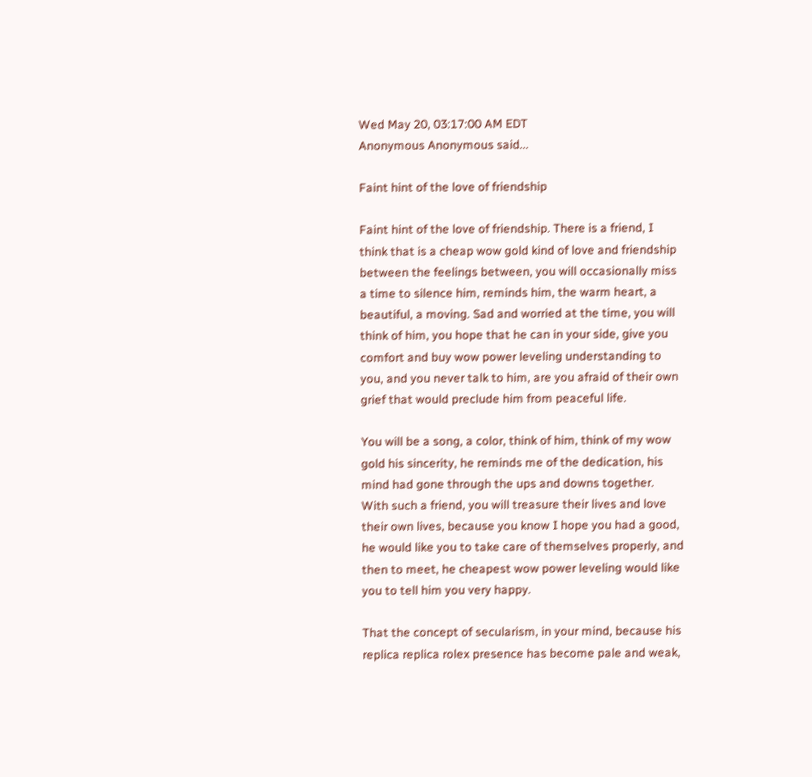Wed May 20, 03:17:00 AM EDT
Anonymous Anonymous said...

Faint hint of the love of friendship

Faint hint of the love of friendship. There is a friend, I think that is a cheap wow gold kind of love and friendship between the feelings between, you will occasionally miss a time to silence him, reminds him, the warm heart, a beautiful, a moving. Sad and worried at the time, you will think of him, you hope that he can in your side, give you comfort and buy wow power leveling understanding to you, and you never talk to him, are you afraid of their own grief that would preclude him from peaceful life.

You will be a song, a color, think of him, think of my wow gold his sincerity, he reminds me of the dedication, his mind had gone through the ups and downs together. With such a friend, you will treasure their lives and love their own lives, because you know I hope you had a good, he would like you to take care of themselves properly, and then to meet, he cheapest wow power leveling would like you to tell him you very happy.

That the concept of secularism, in your mind, because his replica replica rolex presence has become pale and weak,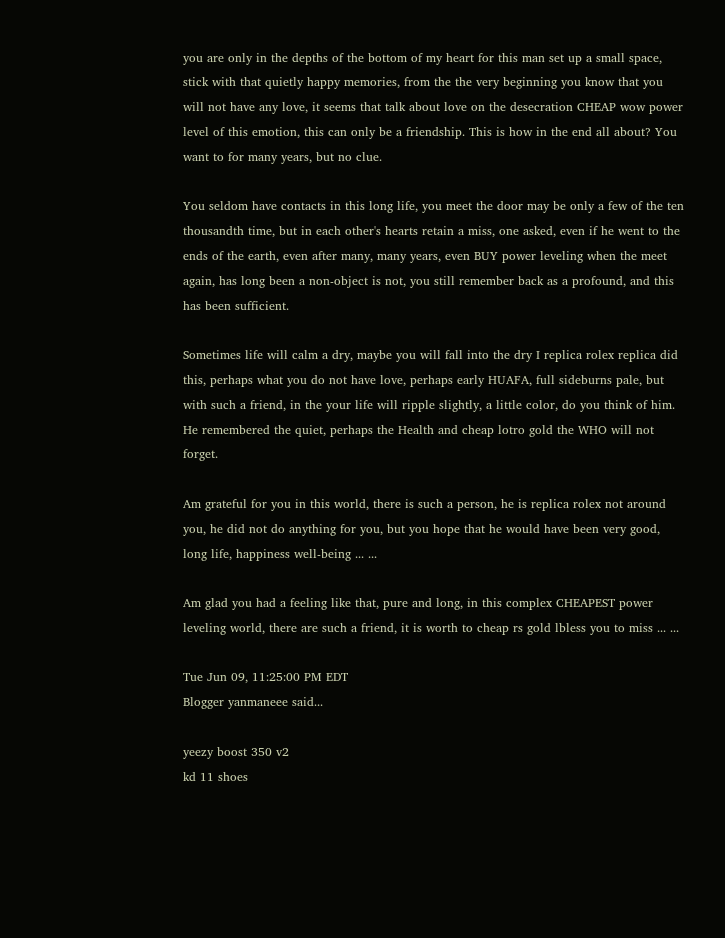you are only in the depths of the bottom of my heart for this man set up a small space, stick with that quietly happy memories, from the the very beginning you know that you will not have any love, it seems that talk about love on the desecration CHEAP wow power level of this emotion, this can only be a friendship. This is how in the end all about? You want to for many years, but no clue.

You seldom have contacts in this long life, you meet the door may be only a few of the ten thousandth time, but in each other's hearts retain a miss, one asked, even if he went to the ends of the earth, even after many, many years, even BUY power leveling when the meet again, has long been a non-object is not, you still remember back as a profound, and this has been sufficient.

Sometimes life will calm a dry, maybe you will fall into the dry I replica rolex replica did this, perhaps what you do not have love, perhaps early HUAFA, full sideburns pale, but with such a friend, in the your life will ripple slightly, a little color, do you think of him. He remembered the quiet, perhaps the Health and cheap lotro gold the WHO will not forget.

Am grateful for you in this world, there is such a person, he is replica rolex not around you, he did not do anything for you, but you hope that he would have been very good, long life, happiness well-being ... ...

Am glad you had a feeling like that, pure and long, in this complex CHEAPEST power leveling world, there are such a friend, it is worth to cheap rs gold lbless you to miss ... ...

Tue Jun 09, 11:25:00 PM EDT
Blogger yanmaneee said...

yeezy boost 350 v2
kd 11 shoes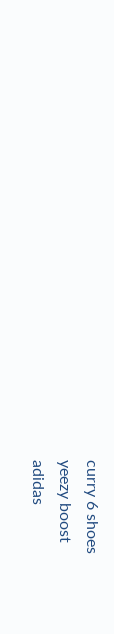curry 6 shoes
yeezy boost
adidas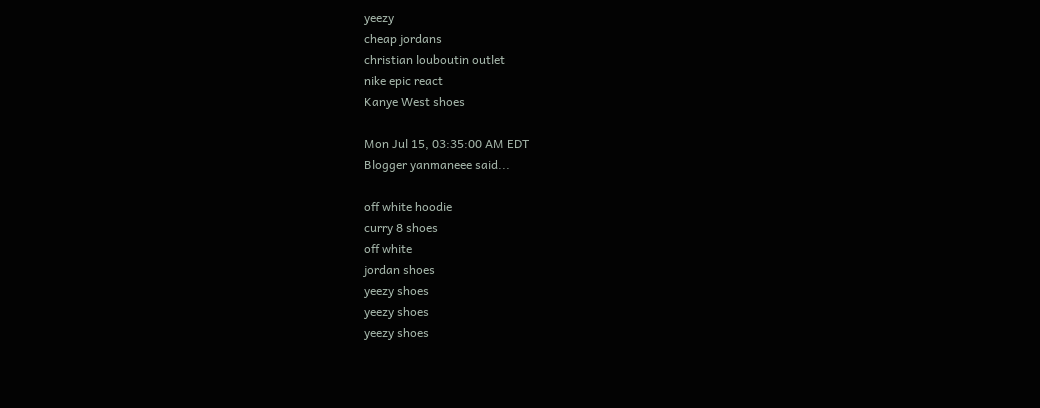yeezy
cheap jordans
christian louboutin outlet
nike epic react
Kanye West shoes

Mon Jul 15, 03:35:00 AM EDT
Blogger yanmaneee said...

off white hoodie
curry 8 shoes
off white
jordan shoes
yeezy shoes
yeezy shoes
yeezy shoes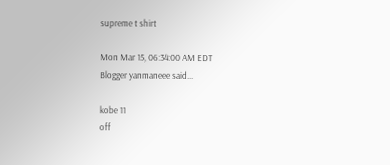supreme t shirt

Mon Mar 15, 06:34:00 AM EDT
Blogger yanmaneee said...

kobe 11
off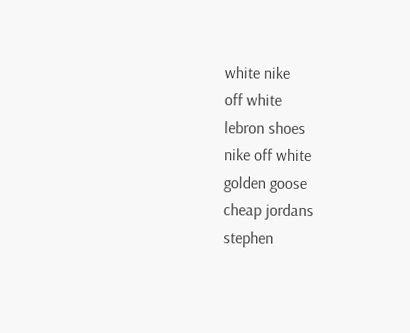white nike
off white
lebron shoes
nike off white
golden goose
cheap jordans
stephen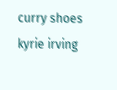curry shoes
kyrie irving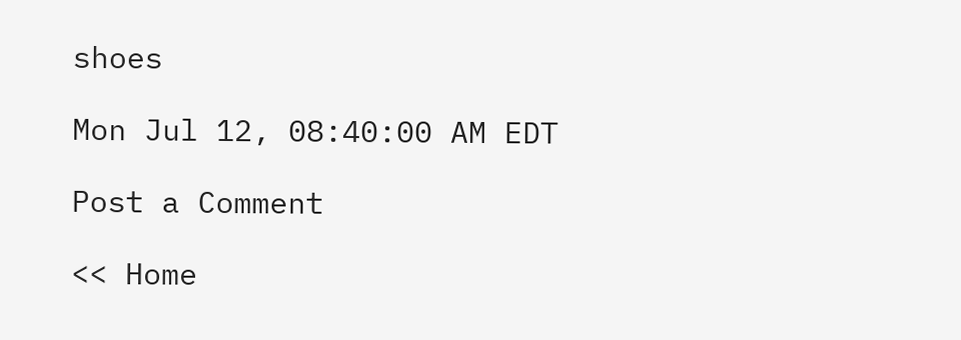shoes

Mon Jul 12, 08:40:00 AM EDT

Post a Comment

<< Home